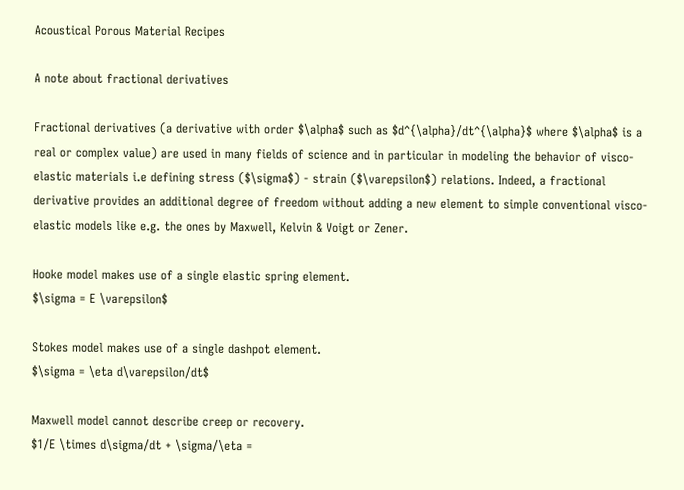Acoustical Porous Material Recipes

A note about fractional derivatives

Fractional derivatives (a derivative with order $\alpha$ such as $d^{\alpha}/dt^{\alpha}$ where $\alpha$ is a real or complex value) are used in many fields of science and in particular in modeling the behavior of visco-elastic materials i.e defining stress ($\sigma$) - strain ($\varepsilon$) relations. Indeed, a fractional derivative provides an additional degree of freedom without adding a new element to simple conventional visco-elastic models like e.g. the ones by Maxwell, Kelvin & Voigt or Zener.

Hooke model makes use of a single elastic spring element.
$\sigma = E \varepsilon$

Stokes model makes use of a single dashpot element.
$\sigma = \eta d\varepsilon/dt$

Maxwell model cannot describe creep or recovery.
$1/E \times d\sigma/dt + \sigma/\eta =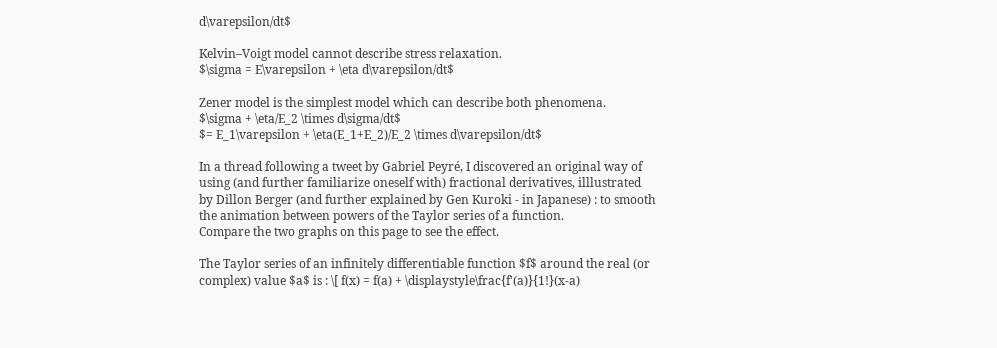d\varepsilon/dt$

Kelvin–Voigt model cannot describe stress relaxation.
$\sigma = E\varepsilon + \eta d\varepsilon/dt$

Zener model is the simplest model which can describe both phenomena.
$\sigma + \eta/E_2 \times d\sigma/dt$
$= E_1\varepsilon + \eta(E_1+E_2)/E_2 \times d\varepsilon/dt$

In a thread following a tweet by Gabriel Peyré, I discovered an original way of using (and further familiarize oneself with) fractional derivatives, illlustrated by Dillon Berger (and further explained by Gen Kuroki - in Japanese) : to smooth the animation between powers of the Taylor series of a function.
Compare the two graphs on this page to see the effect.

The Taylor series of an infinitely differentiable function $f$ around the real (or complex) value $a$ is : \[ f(x) = f(a) + \displaystyle\frac{f'(a)}{1!}(x-a)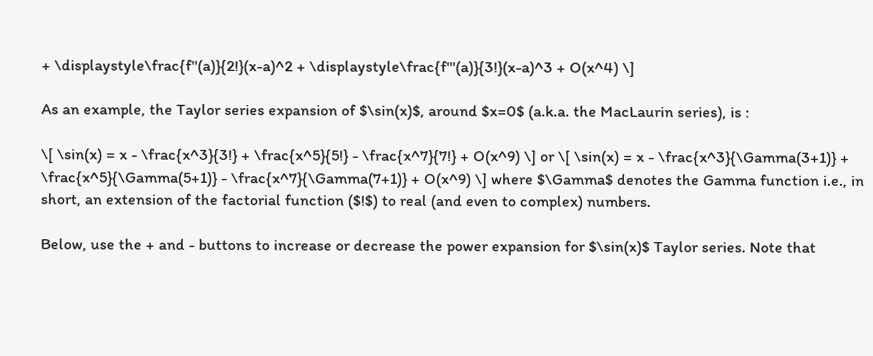+ \displaystyle\frac{f''(a)}{2!}(x-a)^2 + \displaystyle\frac{f'''(a)}{3!}(x-a)^3 + O(x^4) \]

As an example, the Taylor series expansion of $\sin(x)$, around $x=0$ (a.k.a. the MacLaurin series), is :

\[ \sin(x) = x - \frac{x^3}{3!} + \frac{x^5}{5!} - \frac{x^7}{7!} + O(x^9) \] or \[ \sin(x) = x - \frac{x^3}{\Gamma(3+1)} + \frac{x^5}{\Gamma(5+1)} - \frac{x^7}{\Gamma(7+1)} + O(x^9) \] where $\Gamma$ denotes the Gamma function i.e., in short, an extension of the factorial function ($!$) to real (and even to complex) numbers.

Below, use the + and - buttons to increase or decrease the power expansion for $\sin(x)$ Taylor series. Note that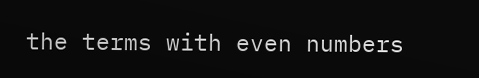the terms with even numbers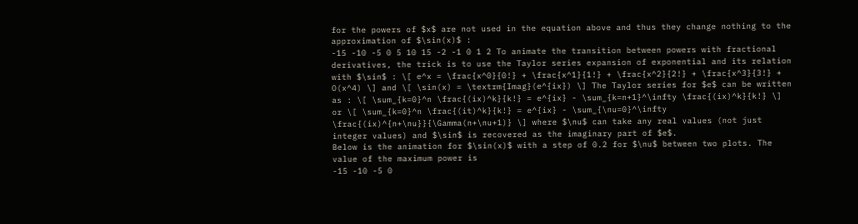for the powers of $x$ are not used in the equation above and thus they change nothing to the approximation of $\sin(x)$ :
-15 -10 -5 0 5 10 15 -2 -1 0 1 2 To animate the transition between powers with fractional derivatives, the trick is to use the Taylor series expansion of exponential and its relation with $\sin$ : \[ e^x = \frac{x^0}{0!} + \frac{x^1}{1!} + \frac{x^2}{2!} + \frac{x^3}{3!} + O(x^4) \] and \[ \sin(x) = \textrm{Imag}(e^{ix}) \] The Taylor series for $e$ can be written as : \[ \sum_{k=0}^n \frac{(ix)^k}{k!} = e^{ix} - \sum_{k=n+1}^\infty \frac{(ix)^k}{k!} \] or \[ \sum_{k=0}^n \frac{(it)^k}{k!} = e^{ix} - \sum_{\nu=0}^\infty \frac{(ix)^{n+\nu}}{\Gamma(n+\nu+1)} \] where $\nu$ can take any real values (not just integer values) and $\sin$ is recovered as the imaginary part of $e$.
Below is the animation for $\sin(x)$ with a step of 0.2 for $\nu$ between two plots. The value of the maximum power is
-15 -10 -5 0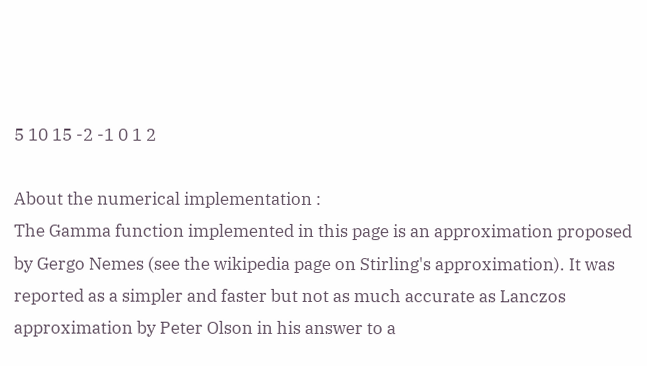5 10 15 -2 -1 0 1 2

About the numerical implementation :
The Gamma function implemented in this page is an approximation proposed by Gergo Nemes (see the wikipedia page on Stirling's approximation). It was reported as a simpler and faster but not as much accurate as Lanczos approximation by Peter Olson in his answer to a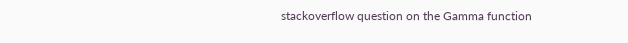stackoverflow question on the Gamma function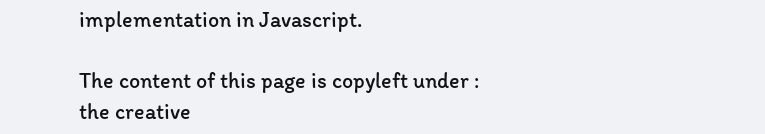implementation in Javascript.

The content of this page is copyleft under :
the creative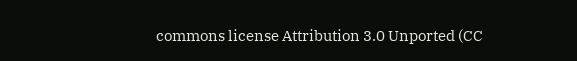commons license Attribution 3.0 Unported (CC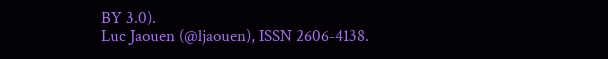BY 3.0).
Luc Jaouen (@ljaouen), ISSN 2606-4138.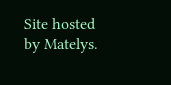Site hosted by Matelys.